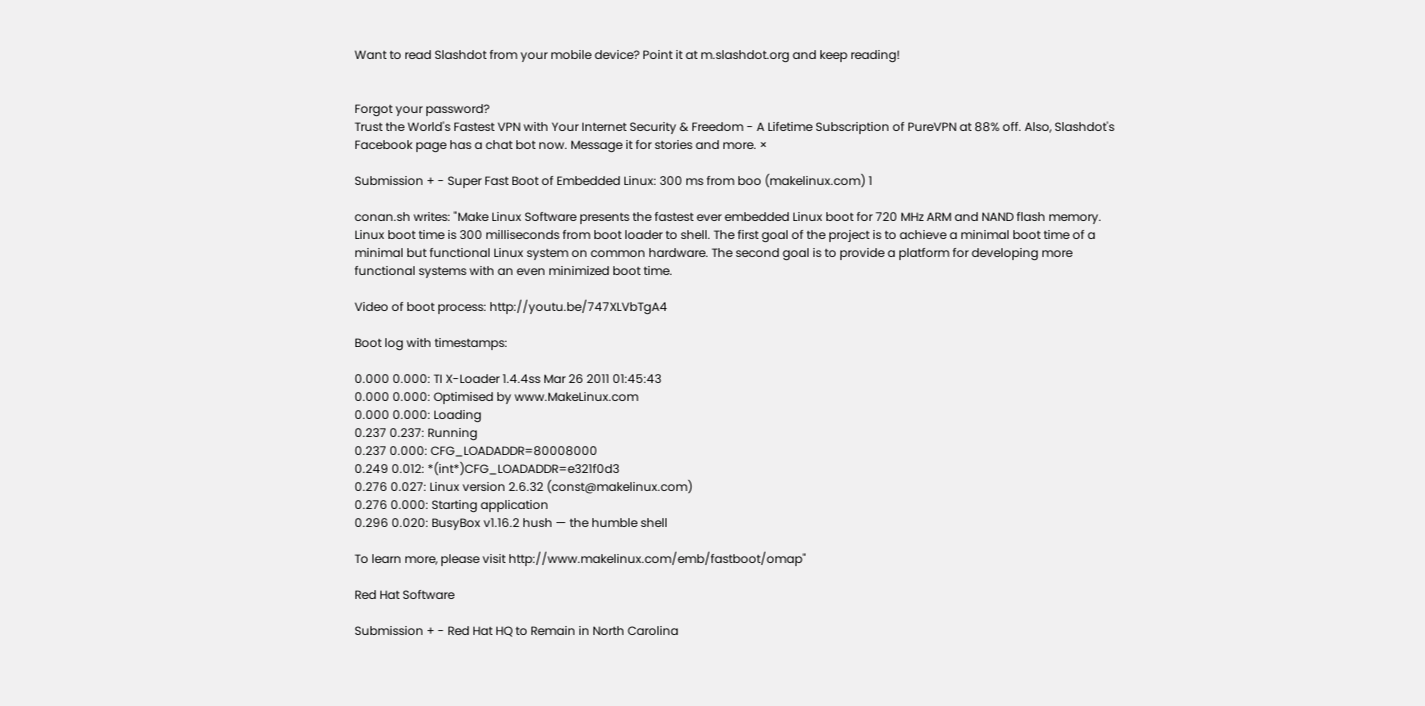Want to read Slashdot from your mobile device? Point it at m.slashdot.org and keep reading!


Forgot your password?
Trust the World's Fastest VPN with Your Internet Security & Freedom - A Lifetime Subscription of PureVPN at 88% off. Also, Slashdot's Facebook page has a chat bot now. Message it for stories and more. ×

Submission + - Super Fast Boot of Embedded Linux: 300 ms from boo (makelinux.com) 1

conan.sh writes: "Make Linux Software presents the fastest ever embedded Linux boot for 720 MHz ARM and NAND flash memory. Linux boot time is 300 milliseconds from boot loader to shell. The first goal of the project is to achieve a minimal boot time of a minimal but functional Linux system on common hardware. The second goal is to provide a platform for developing more functional systems with an even minimized boot time.

Video of boot process: http://youtu.be/747XLVbTgA4

Boot log with timestamps:

0.000 0.000: TI X-Loader 1.4.4ss Mar 26 2011 01:45:43
0.000 0.000: Optimised by www.MakeLinux.com
0.000 0.000: Loading
0.237 0.237: Running
0.237 0.000: CFG_LOADADDR=80008000
0.249 0.012: *(int*)CFG_LOADADDR=e321f0d3
0.276 0.027: Linux version 2.6.32 (const@makelinux.com)
0.276 0.000: Starting application
0.296 0.020: BusyBox v1.16.2 hush — the humble shell

To learn more, please visit http://www.makelinux.com/emb/fastboot/omap"

Red Hat Software

Submission + - Red Hat HQ to Remain in North Carolina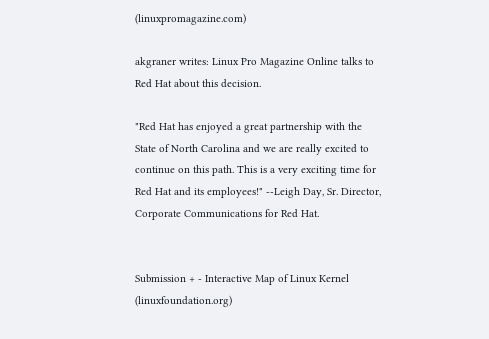(linuxpromagazine.com)

akgraner writes: Linux Pro Magazine Online talks to Red Hat about this decision.

"Red Hat has enjoyed a great partnership with the State of North Carolina and we are really excited to continue on this path. This is a very exciting time for Red Hat and its employees!" --Leigh Day, Sr. Director, Corporate Communications for Red Hat.


Submission + - Interactive Map of Linux Kernel (linuxfoundation.org)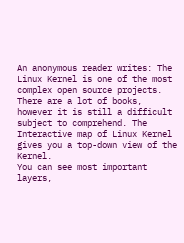An anonymous reader writes: The Linux Kernel is one of the most complex open source projects. There are a lot of books, however it is still a difficult subject to comprehend. The Interactive map of Linux Kernel gives you a top-down view of the Kernel.
You can see most important layers,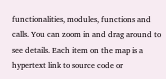functionalities, modules, functions and calls. You can zoom in and drag around to see details. Each item on the map is a hypertext link to source code or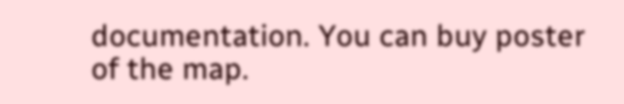documentation. You can buy poster of the map.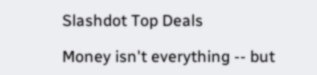Slashdot Top Deals

Money isn't everything -- but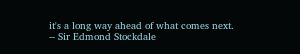it's a long way ahead of what comes next. -- Sir Edmond Stockdale